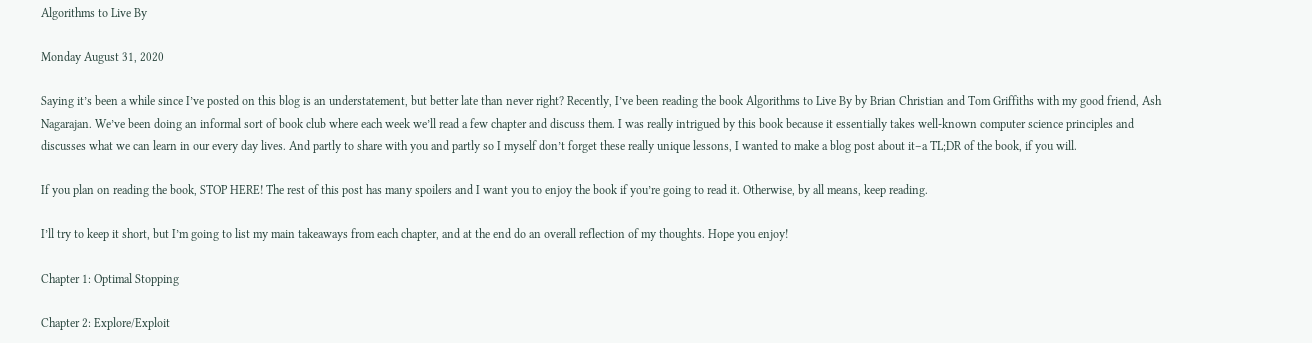Algorithms to Live By

Monday August 31, 2020

Saying it’s been a while since I’ve posted on this blog is an understatement, but better late than never right? Recently, I’ve been reading the book Algorithms to Live By by Brian Christian and Tom Griffiths with my good friend, Ash Nagarajan. We’ve been doing an informal sort of book club where each week we’ll read a few chapter and discuss them. I was really intrigued by this book because it essentially takes well-known computer science principles and discusses what we can learn in our every day lives. And partly to share with you and partly so I myself don’t forget these really unique lessons, I wanted to make a blog post about it–a TL;DR of the book, if you will.

If you plan on reading the book, STOP HERE! The rest of this post has many spoilers and I want you to enjoy the book if you’re going to read it. Otherwise, by all means, keep reading.

I’ll try to keep it short, but I’m going to list my main takeaways from each chapter, and at the end do an overall reflection of my thoughts. Hope you enjoy!

Chapter 1: Optimal Stopping

Chapter 2: Explore/Exploit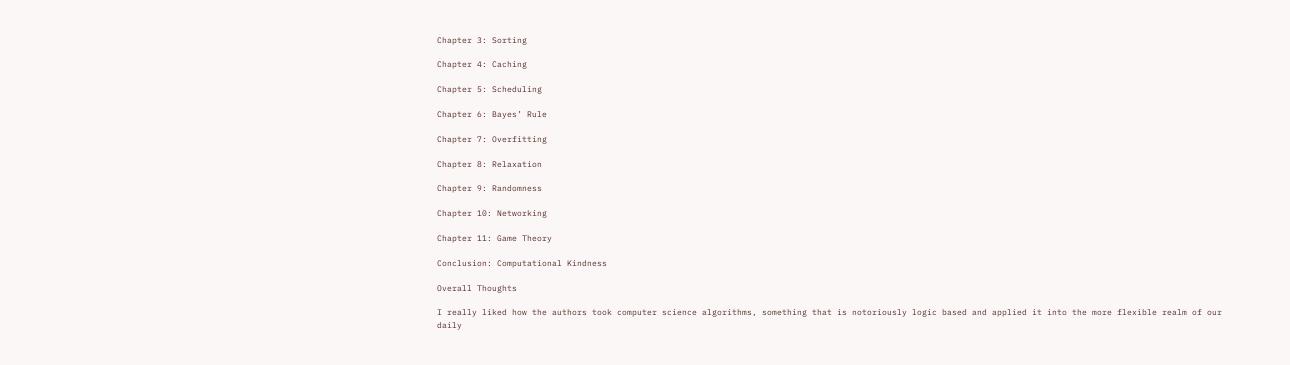Chapter 3: Sorting

Chapter 4: Caching

Chapter 5: Scheduling

Chapter 6: Bayes’ Rule

Chapter 7: Overfitting

Chapter 8: Relaxation

Chapter 9: Randomness

Chapter 10: Networking

Chapter 11: Game Theory

Conclusion: Computational Kindness

Overall Thoughts

I really liked how the authors took computer science algorithms, something that is notoriously logic based and applied it into the more flexible realm of our daily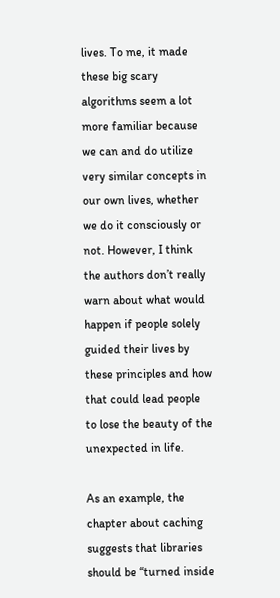lives. To me, it made these big scary algorithms seem a lot more familiar because we can and do utilize very similar concepts in our own lives, whether we do it consciously or not. However, I think the authors don’t really warn about what would happen if people solely guided their lives by these principles and how that could lead people to lose the beauty of the unexpected in life.

As an example, the chapter about caching suggests that libraries should be “turned inside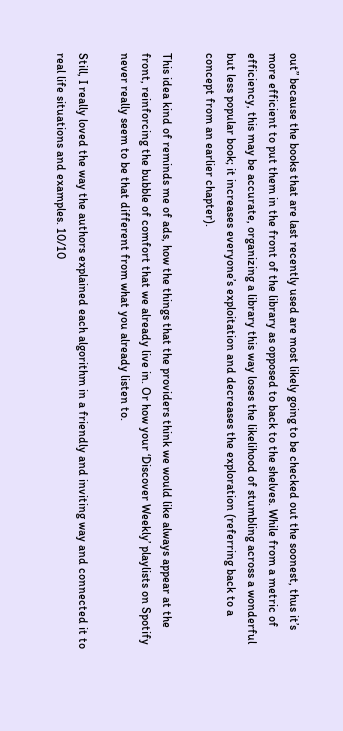out” because the books that are last recently used are most likely going to be checked out the soonest, thus it’s more efficient to put them in the front of the library as opposed to back to the shelves. While from a metric of efficiency, this may be accurate, organizing a library this way loses the likelihood of stumbling across a wonderful but less popular book; it increases everyone’s exploitation and decreases the exploration (referring back to a concept from an earlier chapter).

This idea kind of reminds me of ads, how the things that the providers think we would like always appear at the front, reinforcing the bubble of comfort that we already live in. Or how your ‘Discover Weekly’ playlists on Spotify never really seem to be that different from what you already listen to.

Still, I really loved the way the authors explained each algorithm in a friendly and inviting way and connected it to real life situations and examples. 10/10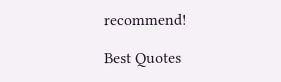recommend!

Best Quotes